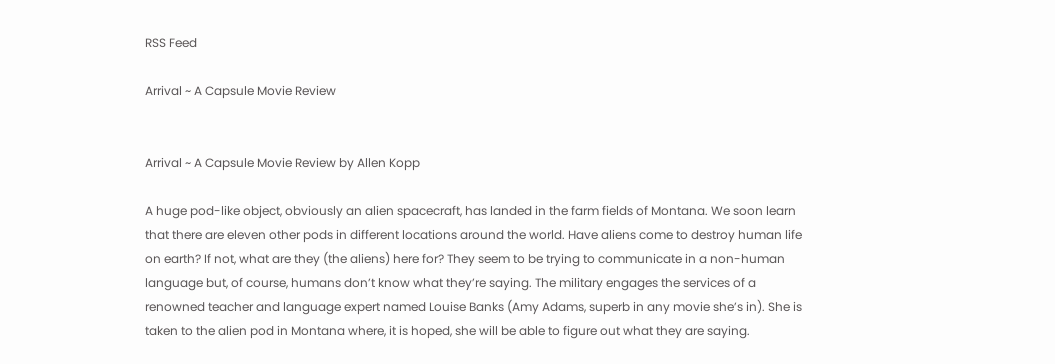RSS Feed

Arrival ~ A Capsule Movie Review


Arrival ~ A Capsule Movie Review by Allen Kopp

A huge pod-like object, obviously an alien spacecraft, has landed in the farm fields of Montana. We soon learn that there are eleven other pods in different locations around the world. Have aliens come to destroy human life on earth? If not, what are they (the aliens) here for? They seem to be trying to communicate in a non-human language but, of course, humans don’t know what they’re saying. The military engages the services of a renowned teacher and language expert named Louise Banks (Amy Adams, superb in any movie she’s in). She is taken to the alien pod in Montana where, it is hoped, she will be able to figure out what they are saying.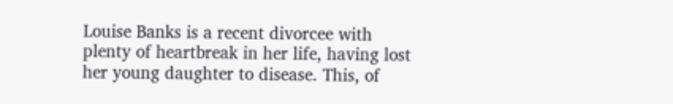Louise Banks is a recent divorcee with plenty of heartbreak in her life, having lost her young daughter to disease. This, of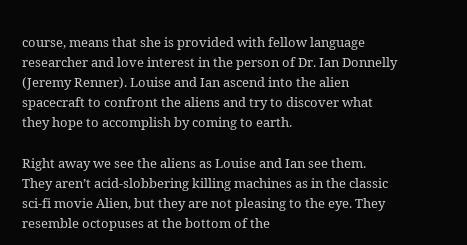course, means that she is provided with fellow language researcher and love interest in the person of Dr. Ian Donnelly (Jeremy Renner). Louise and Ian ascend into the alien spacecraft to confront the aliens and try to discover what they hope to accomplish by coming to earth.

Right away we see the aliens as Louise and Ian see them. They aren’t acid-slobbering killing machines as in the classic sci-fi movie Alien, but they are not pleasing to the eye. They resemble octopuses at the bottom of the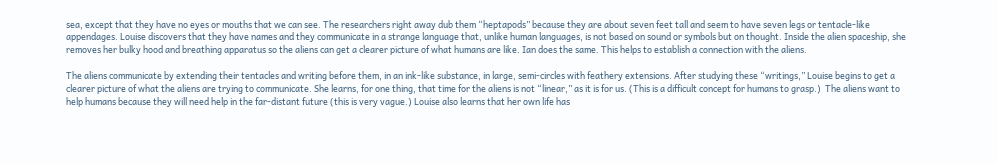sea, except that they have no eyes or mouths that we can see. The researchers right away dub them “heptapods” because they are about seven feet tall and seem to have seven legs or tentacle-like appendages. Louise discovers that they have names and they communicate in a strange language that, unlike human languages, is not based on sound or symbols but on thought. Inside the alien spaceship, she removes her bulky hood and breathing apparatus so the aliens can get a clearer picture of what humans are like. Ian does the same. This helps to establish a connection with the aliens.

The aliens communicate by extending their tentacles and writing before them, in an ink-like substance, in large, semi-circles with feathery extensions. After studying these “writings,” Louise begins to get a clearer picture of what the aliens are trying to communicate. She learns, for one thing, that time for the aliens is not “linear,” as it is for us. (This is a difficult concept for humans to grasp.)  The aliens want to help humans because they will need help in the far-distant future (this is very vague.) Louise also learns that her own life has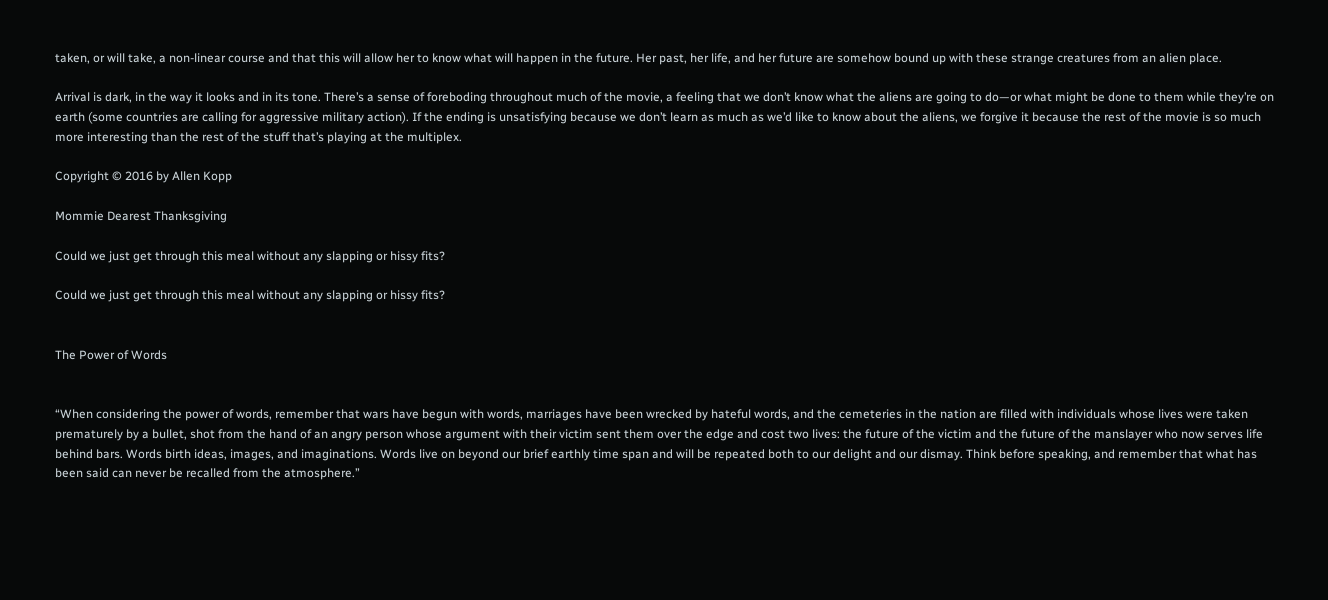taken, or will take, a non-linear course and that this will allow her to know what will happen in the future. Her past, her life, and her future are somehow bound up with these strange creatures from an alien place.

Arrival is dark, in the way it looks and in its tone. There’s a sense of foreboding throughout much of the movie, a feeling that we don’t know what the aliens are going to do—or what might be done to them while they’re on earth (some countries are calling for aggressive military action). If the ending is unsatisfying because we don’t learn as much as we’d like to know about the aliens, we forgive it because the rest of the movie is so much more interesting than the rest of the stuff that’s playing at the multiplex.

Copyright © 2016 by Allen Kopp

Mommie Dearest Thanksgiving

Could we just get through this meal without any slapping or hissy fits?

Could we just get through this meal without any slapping or hissy fits?


The Power of Words


“When considering the power of words, remember that wars have begun with words, marriages have been wrecked by hateful words, and the cemeteries in the nation are filled with individuals whose lives were taken prematurely by a bullet, shot from the hand of an angry person whose argument with their victim sent them over the edge and cost two lives: the future of the victim and the future of the manslayer who now serves life behind bars. Words birth ideas, images, and imaginations. Words live on beyond our brief earthly time span and will be repeated both to our delight and our dismay. Think before speaking, and remember that what has been said can never be recalled from the atmosphere.”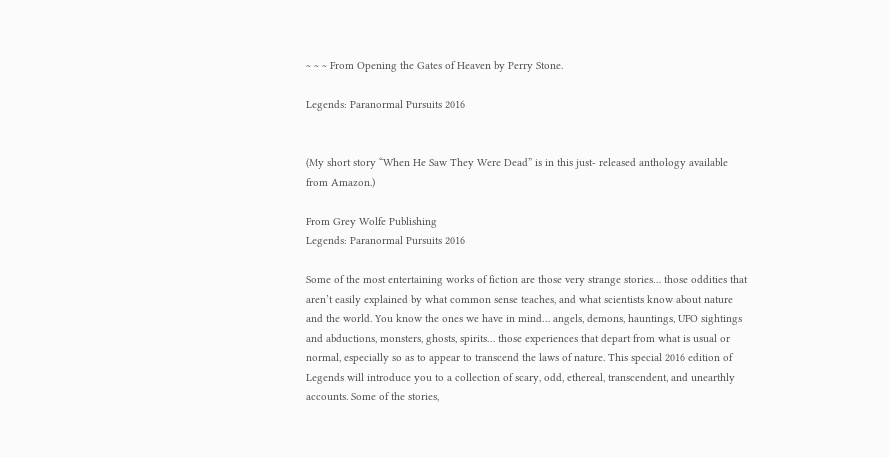~ ~ ~ From Opening the Gates of Heaven by Perry Stone.

Legends: Paranormal Pursuits 2016


(My short story “When He Saw They Were Dead” is in this just- released anthology available from Amazon.)

From Grey Wolfe Publishing
Legends: Paranormal Pursuits 2016

Some of the most entertaining works of fiction are those very strange stories… those oddities that aren’t easily explained by what common sense teaches, and what scientists know about nature and the world. You know the ones we have in mind… angels, demons, hauntings, UFO sightings and abductions, monsters, ghosts, spirits… those experiences that depart from what is usual or normal, especially so as to appear to transcend the laws of nature. This special 2016 edition of Legends will introduce you to a collection of scary, odd, ethereal, transcendent, and unearthly accounts. Some of the stories,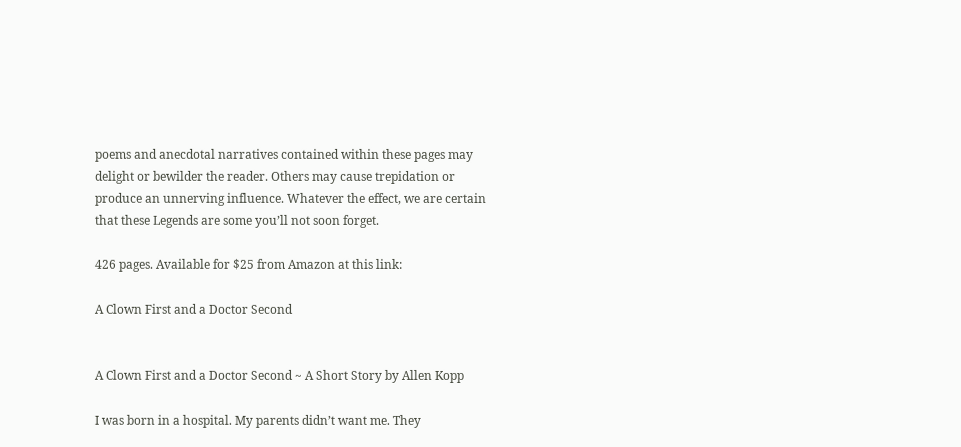poems and anecdotal narratives contained within these pages may delight or bewilder the reader. Others may cause trepidation or produce an unnerving influence. Whatever the effect, we are certain that these Legends are some you’ll not soon forget.

426 pages. Available for $25 from Amazon at this link:

A Clown First and a Doctor Second


A Clown First and a Doctor Second ~ A Short Story by Allen Kopp

I was born in a hospital. My parents didn’t want me. They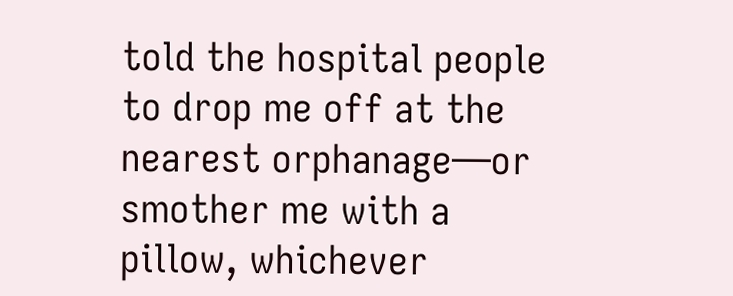told the hospital people to drop me off at the nearest orphanage—or smother me with a pillow, whichever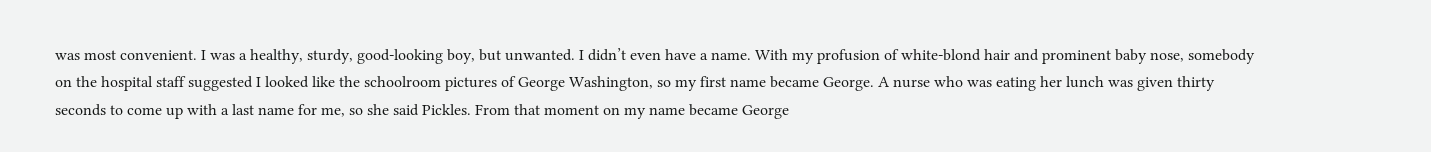was most convenient. I was a healthy, sturdy, good-looking boy, but unwanted. I didn’t even have a name. With my profusion of white-blond hair and prominent baby nose, somebody on the hospital staff suggested I looked like the schoolroom pictures of George Washington, so my first name became George. A nurse who was eating her lunch was given thirty seconds to come up with a last name for me, so she said Pickles. From that moment on my name became George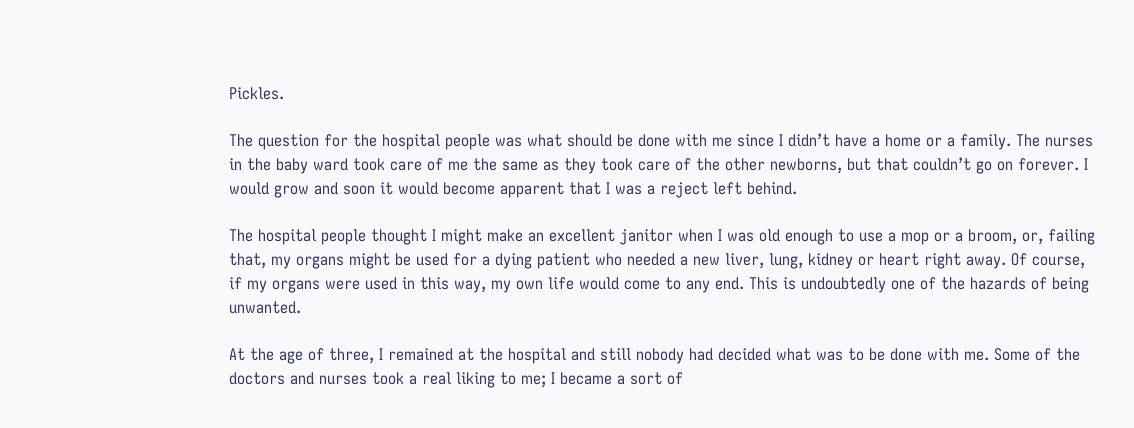Pickles.

The question for the hospital people was what should be done with me since I didn’t have a home or a family. The nurses in the baby ward took care of me the same as they took care of the other newborns, but that couldn’t go on forever. I would grow and soon it would become apparent that I was a reject left behind.

The hospital people thought I might make an excellent janitor when I was old enough to use a mop or a broom, or, failing that, my organs might be used for a dying patient who needed a new liver, lung, kidney or heart right away. Of course, if my organs were used in this way, my own life would come to any end. This is undoubtedly one of the hazards of being unwanted.

At the age of three, I remained at the hospital and still nobody had decided what was to be done with me. Some of the doctors and nurses took a real liking to me; I became a sort of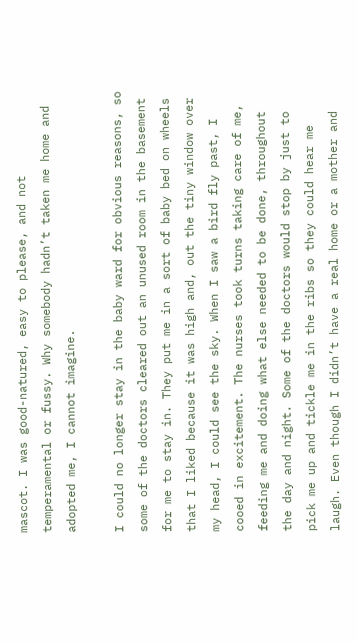mascot. I was good-natured, easy to please, and not temperamental or fussy. Why somebody hadn’t taken me home and adopted me, I cannot imagine.

I could no longer stay in the baby ward for obvious reasons, so some of the doctors cleared out an unused room in the basement for me to stay in. They put me in a sort of baby bed on wheels that I liked because it was high and, out the tiny window over my head, I could see the sky. When I saw a bird fly past, I cooed in excitement. The nurses took turns taking care of me, feeding me and doing what else needed to be done, throughout the day and night. Some of the doctors would stop by just to pick me up and tickle me in the ribs so they could hear me laugh. Even though I didn’t have a real home or a mother and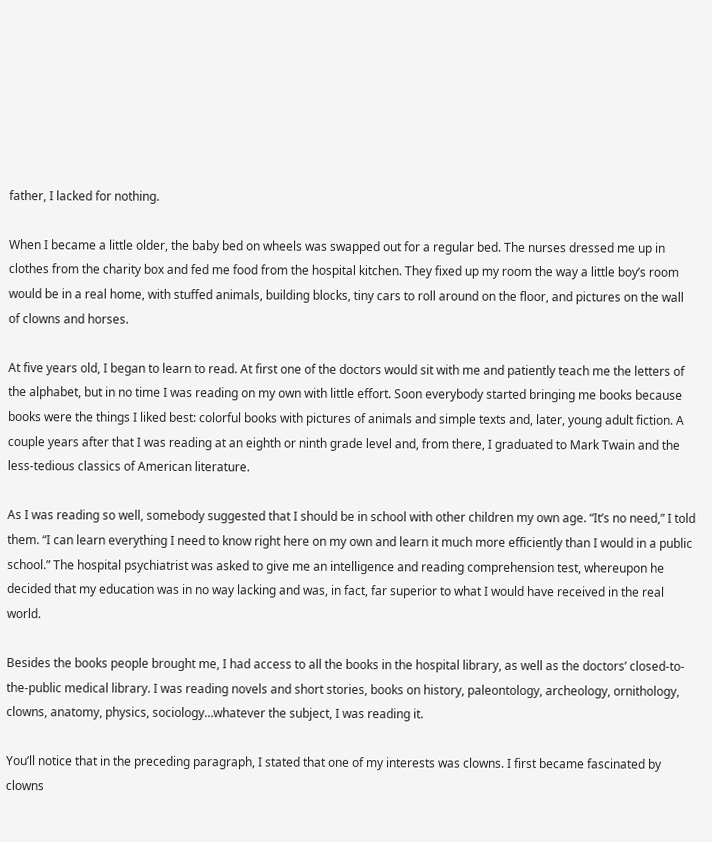father, I lacked for nothing.

When I became a little older, the baby bed on wheels was swapped out for a regular bed. The nurses dressed me up in clothes from the charity box and fed me food from the hospital kitchen. They fixed up my room the way a little boy’s room would be in a real home, with stuffed animals, building blocks, tiny cars to roll around on the floor, and pictures on the wall of clowns and horses.

At five years old, I began to learn to read. At first one of the doctors would sit with me and patiently teach me the letters of the alphabet, but in no time I was reading on my own with little effort. Soon everybody started bringing me books because books were the things I liked best: colorful books with pictures of animals and simple texts and, later, young adult fiction. A couple years after that I was reading at an eighth or ninth grade level and, from there, I graduated to Mark Twain and the less-tedious classics of American literature.

As I was reading so well, somebody suggested that I should be in school with other children my own age. “It’s no need,” I told them. “I can learn everything I need to know right here on my own and learn it much more efficiently than I would in a public school.” The hospital psychiatrist was asked to give me an intelligence and reading comprehension test, whereupon he decided that my education was in no way lacking and was, in fact, far superior to what I would have received in the real world.

Besides the books people brought me, I had access to all the books in the hospital library, as well as the doctors’ closed-to-the-public medical library. I was reading novels and short stories, books on history, paleontology, archeology, ornithology, clowns, anatomy, physics, sociology…whatever the subject, I was reading it.

You’ll notice that in the preceding paragraph, I stated that one of my interests was clowns. I first became fascinated by clowns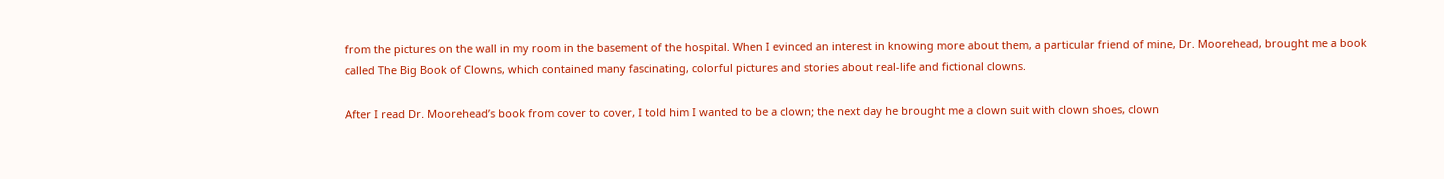from the pictures on the wall in my room in the basement of the hospital. When I evinced an interest in knowing more about them, a particular friend of mine, Dr. Moorehead, brought me a book called The Big Book of Clowns, which contained many fascinating, colorful pictures and stories about real-life and fictional clowns.

After I read Dr. Moorehead’s book from cover to cover, I told him I wanted to be a clown; the next day he brought me a clown suit with clown shoes, clown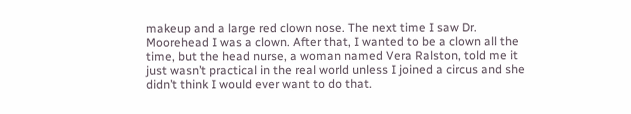makeup and a large red clown nose. The next time I saw Dr. Moorehead I was a clown. After that, I wanted to be a clown all the time, but the head nurse, a woman named Vera Ralston, told me it just wasn’t practical in the real world unless I joined a circus and she didn’t think I would ever want to do that.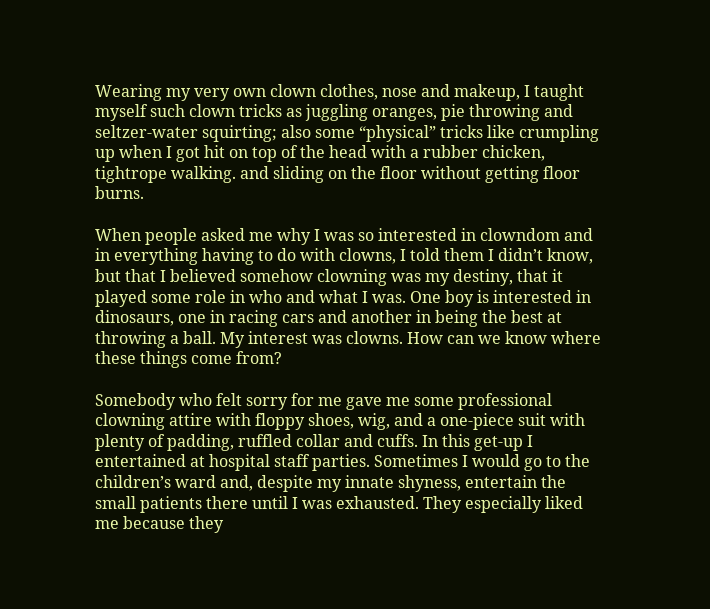Wearing my very own clown clothes, nose and makeup, I taught myself such clown tricks as juggling oranges, pie throwing and seltzer-water squirting; also some “physical” tricks like crumpling up when I got hit on top of the head with a rubber chicken, tightrope walking. and sliding on the floor without getting floor burns.

When people asked me why I was so interested in clowndom and in everything having to do with clowns, I told them I didn’t know, but that I believed somehow clowning was my destiny, that it played some role in who and what I was. One boy is interested in dinosaurs, one in racing cars and another in being the best at throwing a ball. My interest was clowns. How can we know where these things come from?

Somebody who felt sorry for me gave me some professional clowning attire with floppy shoes, wig, and a one-piece suit with plenty of padding, ruffled collar and cuffs. In this get-up I entertained at hospital staff parties. Sometimes I would go to the children’s ward and, despite my innate shyness, entertain the small patients there until I was exhausted. They especially liked me because they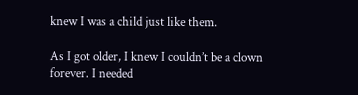knew I was a child just like them.

As I got older, I knew I couldn’t be a clown forever. I needed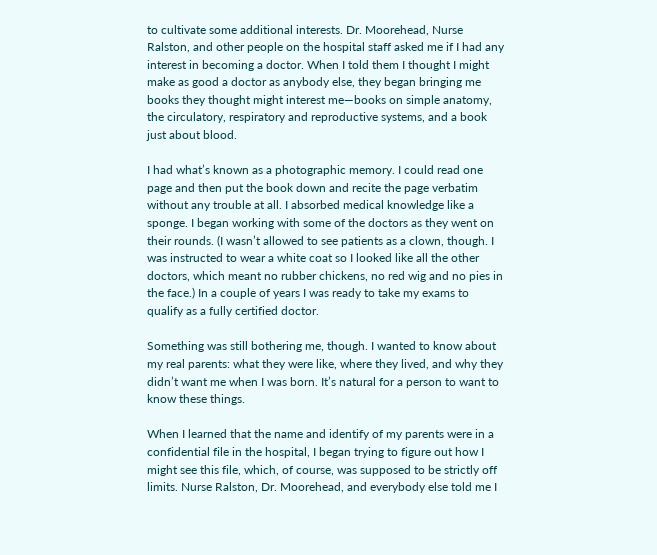to cultivate some additional interests. Dr. Moorehead, Nurse Ralston, and other people on the hospital staff asked me if I had any interest in becoming a doctor. When I told them I thought I might make as good a doctor as anybody else, they began bringing me books they thought might interest me—books on simple anatomy, the circulatory, respiratory and reproductive systems, and a book just about blood.

I had what’s known as a photographic memory. I could read one page and then put the book down and recite the page verbatim without any trouble at all. I absorbed medical knowledge like a sponge. I began working with some of the doctors as they went on their rounds. (I wasn’t allowed to see patients as a clown, though. I was instructed to wear a white coat so I looked like all the other doctors, which meant no rubber chickens, no red wig and no pies in the face.) In a couple of years I was ready to take my exams to qualify as a fully certified doctor.

Something was still bothering me, though. I wanted to know about my real parents: what they were like, where they lived, and why they didn’t want me when I was born. It’s natural for a person to want to know these things.

When I learned that the name and identify of my parents were in a confidential file in the hospital, I began trying to figure out how I might see this file, which, of course, was supposed to be strictly off limits. Nurse Ralston, Dr. Moorehead, and everybody else told me I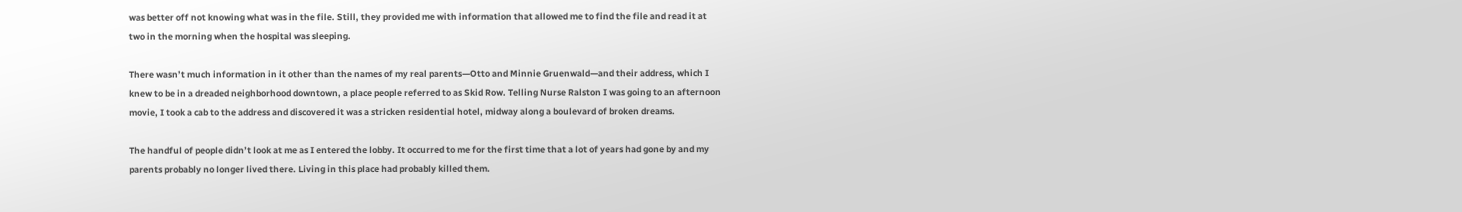was better off not knowing what was in the file. Still, they provided me with information that allowed me to find the file and read it at two in the morning when the hospital was sleeping.

There wasn’t much information in it other than the names of my real parents—Otto and Minnie Gruenwald—and their address, which I knew to be in a dreaded neighborhood downtown, a place people referred to as Skid Row. Telling Nurse Ralston I was going to an afternoon movie, I took a cab to the address and discovered it was a stricken residential hotel, midway along a boulevard of broken dreams.

The handful of people didn’t look at me as I entered the lobby. It occurred to me for the first time that a lot of years had gone by and my parents probably no longer lived there. Living in this place had probably killed them.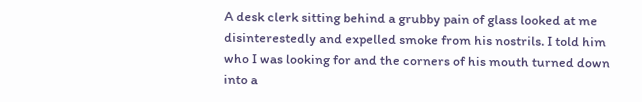A desk clerk sitting behind a grubby pain of glass looked at me disinterestedly and expelled smoke from his nostrils. I told him who I was looking for and the corners of his mouth turned down into a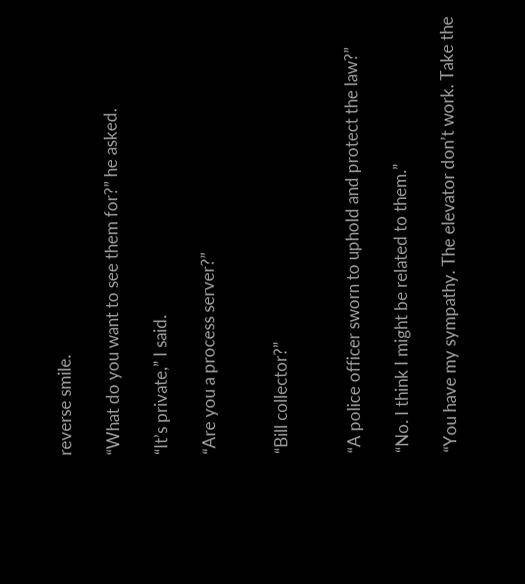reverse smile.

“What do you want to see them for?” he asked.

“It’s private,” I said.

“Are you a process server?”


“Bill collector?”


“A police officer sworn to uphold and protect the law?”

“No. I think I might be related to them.”

“You have my sympathy. The elevator don’t work. Take the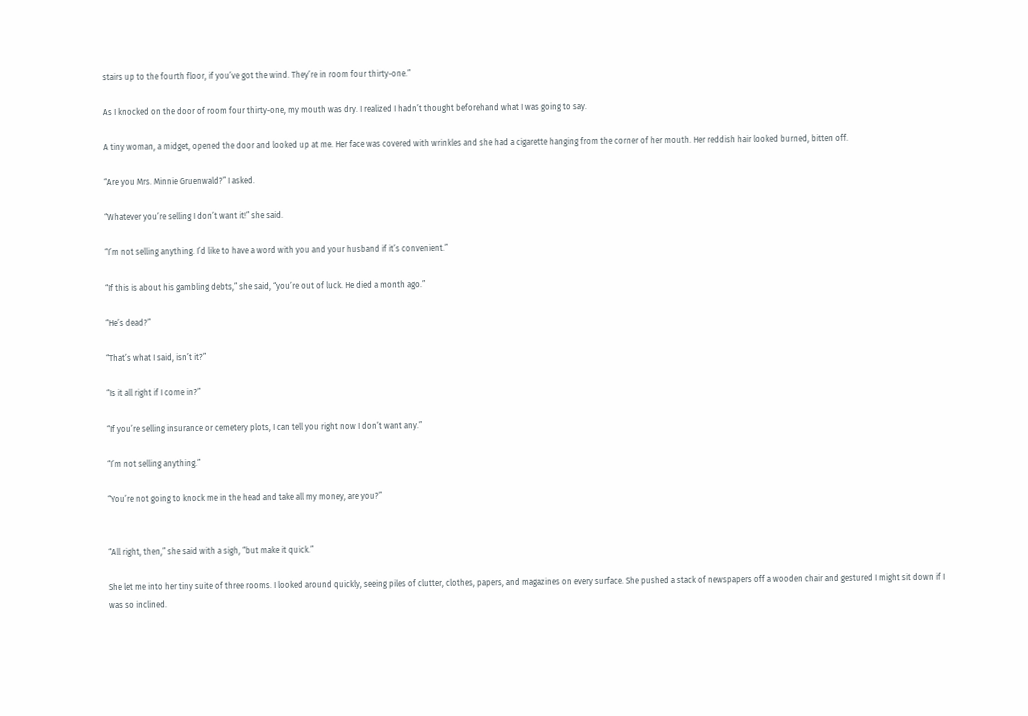stairs up to the fourth floor, if you’ve got the wind. They’re in room four thirty-one.”

As I knocked on the door of room four thirty-one, my mouth was dry. I realized I hadn’t thought beforehand what I was going to say.

A tiny woman, a midget, opened the door and looked up at me. Her face was covered with wrinkles and she had a cigarette hanging from the corner of her mouth. Her reddish hair looked burned, bitten off.

“Are you Mrs. Minnie Gruenwald?” I asked.

“Whatever you’re selling I don’t want it!” she said.

“I’m not selling anything. I’d like to have a word with you and your husband if it’s convenient.”

“If this is about his gambling debts,” she said, “you’re out of luck. He died a month ago.”

“He’s dead?”

“That’s what I said, isn’t it?”

“Is it all right if I come in?”

“If you’re selling insurance or cemetery plots, I can tell you right now I don’t want any.”

“I’m not selling anything.”

“You’re not going to knock me in the head and take all my money, are you?”


“All right, then,” she said with a sigh, “but make it quick.”

She let me into her tiny suite of three rooms. I looked around quickly, seeing piles of clutter, clothes, papers, and magazines on every surface. She pushed a stack of newspapers off a wooden chair and gestured I might sit down if I was so inclined.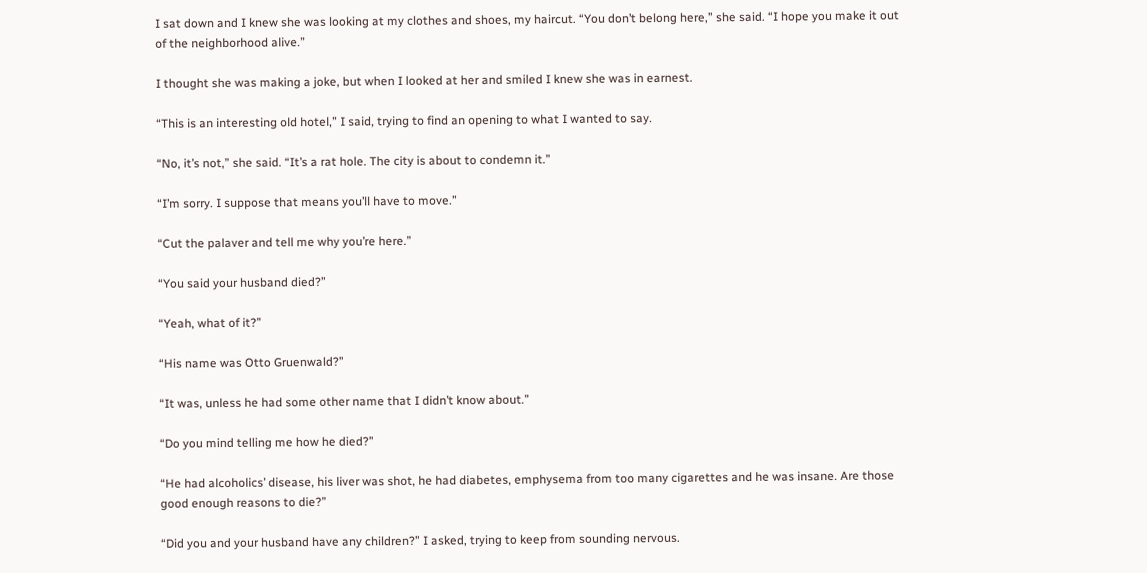I sat down and I knew she was looking at my clothes and shoes, my haircut. “You don’t belong here,” she said. “I hope you make it out of the neighborhood alive.”

I thought she was making a joke, but when I looked at her and smiled I knew she was in earnest.

“This is an interesting old hotel,” I said, trying to find an opening to what I wanted to say.

“No, it’s not,” she said. “It’s a rat hole. The city is about to condemn it.”

“I’m sorry. I suppose that means you’ll have to move.”

“Cut the palaver and tell me why you’re here.”

“You said your husband died?”

“Yeah, what of it?”

“His name was Otto Gruenwald?”

“It was, unless he had some other name that I didn’t know about.”

“Do you mind telling me how he died?”

“He had alcoholics’ disease, his liver was shot, he had diabetes, emphysema from too many cigarettes and he was insane. Are those good enough reasons to die?”

“Did you and your husband have any children?” I asked, trying to keep from sounding nervous.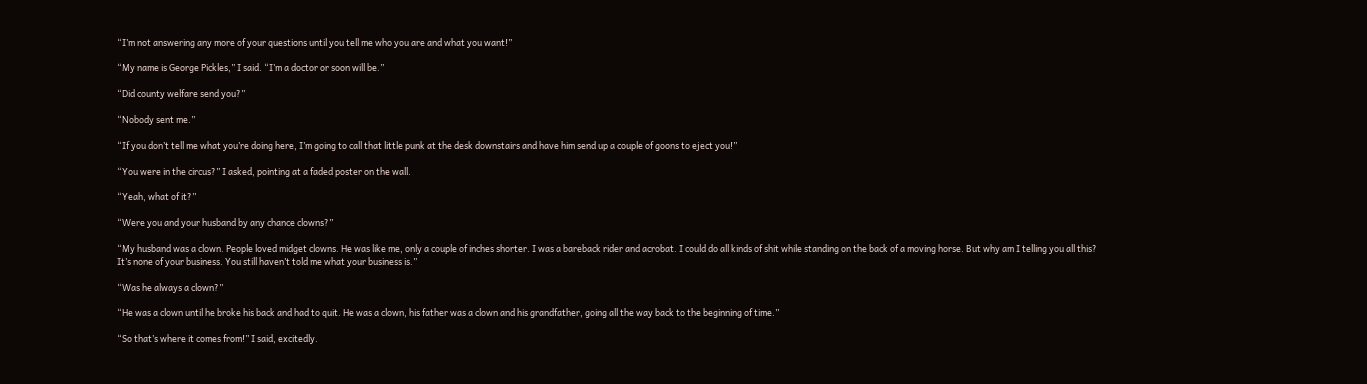“I’m not answering any more of your questions until you tell me who you are and what you want!”

“My name is George Pickles,” I said. “I’m a doctor or soon will be.”

“Did county welfare send you?”

“Nobody sent me.”

“If you don’t tell me what you’re doing here, I’m going to call that little punk at the desk downstairs and have him send up a couple of goons to eject you!”

“You were in the circus?” I asked, pointing at a faded poster on the wall.

“Yeah, what of it?”

“Were you and your husband by any chance clowns?”

“My husband was a clown. People loved midget clowns. He was like me, only a couple of inches shorter. I was a bareback rider and acrobat. I could do all kinds of shit while standing on the back of a moving horse. But why am I telling you all this? It’s none of your business. You still haven’t told me what your business is.”

“Was he always a clown?”

“He was a clown until he broke his back and had to quit. He was a clown, his father was a clown and his grandfather, going all the way back to the beginning of time.”

“So that’s where it comes from!” I said, excitedly.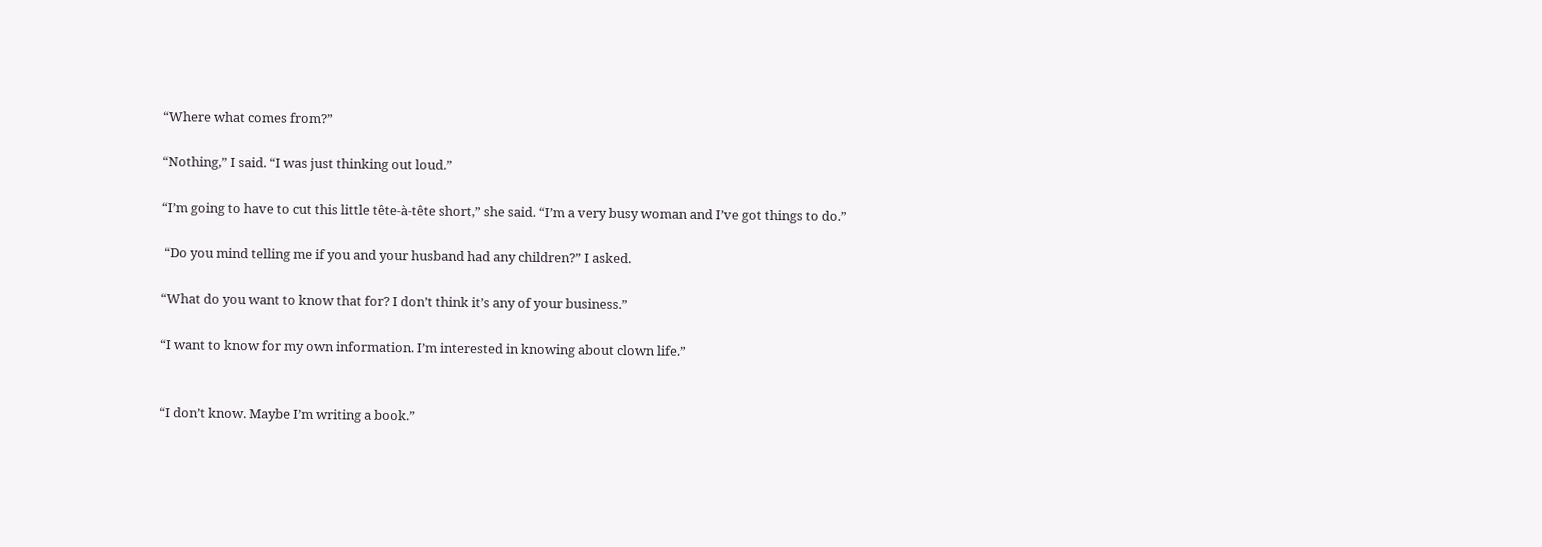“Where what comes from?”

“Nothing,” I said. “I was just thinking out loud.”

“I’m going to have to cut this little tête-à-tête short,” she said. “I’m a very busy woman and I’ve got things to do.”

 “Do you mind telling me if you and your husband had any children?” I asked.

“What do you want to know that for? I don’t think it’s any of your business.”

“I want to know for my own information. I’m interested in knowing about clown life.”


“I don’t know. Maybe I’m writing a book.”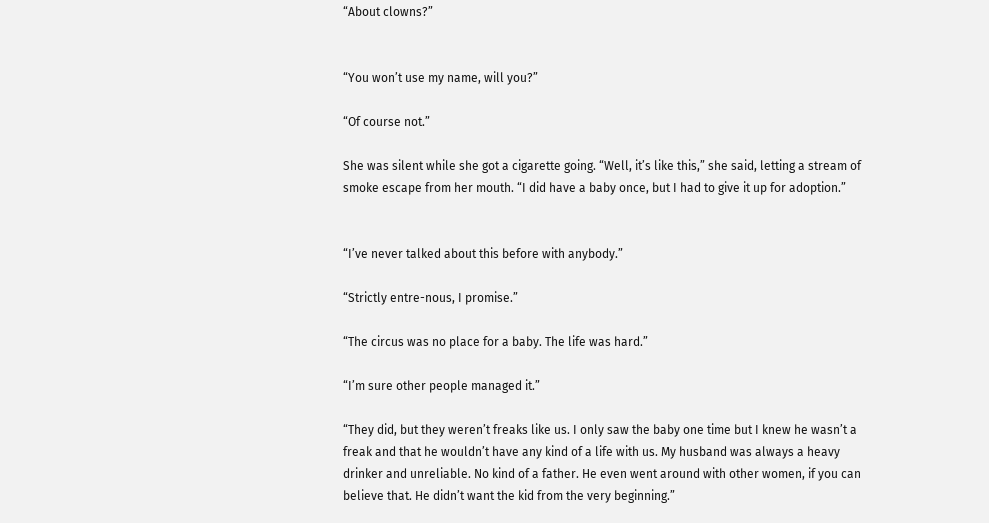“About clowns?”


“You won’t use my name, will you?”

“Of course not.”

She was silent while she got a cigarette going. “Well, it’s like this,” she said, letting a stream of smoke escape from her mouth. “I did have a baby once, but I had to give it up for adoption.”


“I’ve never talked about this before with anybody.”

“Strictly entre-nous, I promise.”

“The circus was no place for a baby. The life was hard.”

“I’m sure other people managed it.”

“They did, but they weren’t freaks like us. I only saw the baby one time but I knew he wasn’t a freak and that he wouldn’t have any kind of a life with us. My husband was always a heavy drinker and unreliable. No kind of a father. He even went around with other women, if you can believe that. He didn’t want the kid from the very beginning.”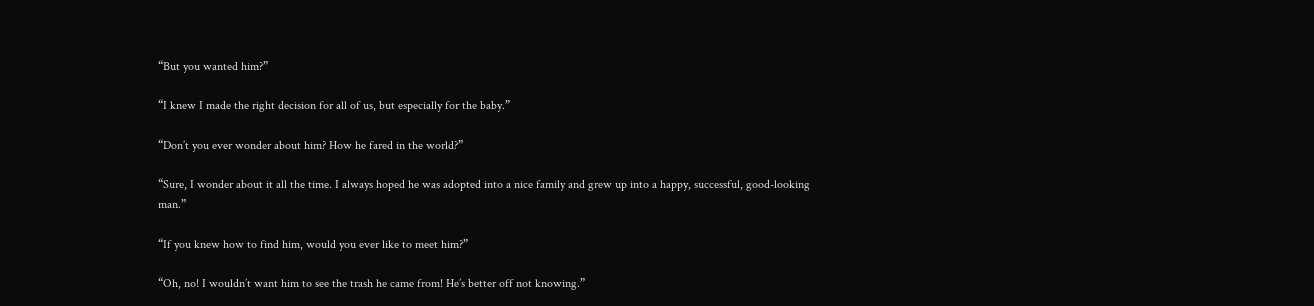“But you wanted him?”

“I knew I made the right decision for all of us, but especially for the baby.”

“Don’t you ever wonder about him? How he fared in the world?”

“Sure, I wonder about it all the time. I always hoped he was adopted into a nice family and grew up into a happy, successful, good-looking man.”

“If you knew how to find him, would you ever like to meet him?”

“Oh, no! I wouldn’t want him to see the trash he came from! He’s better off not knowing.”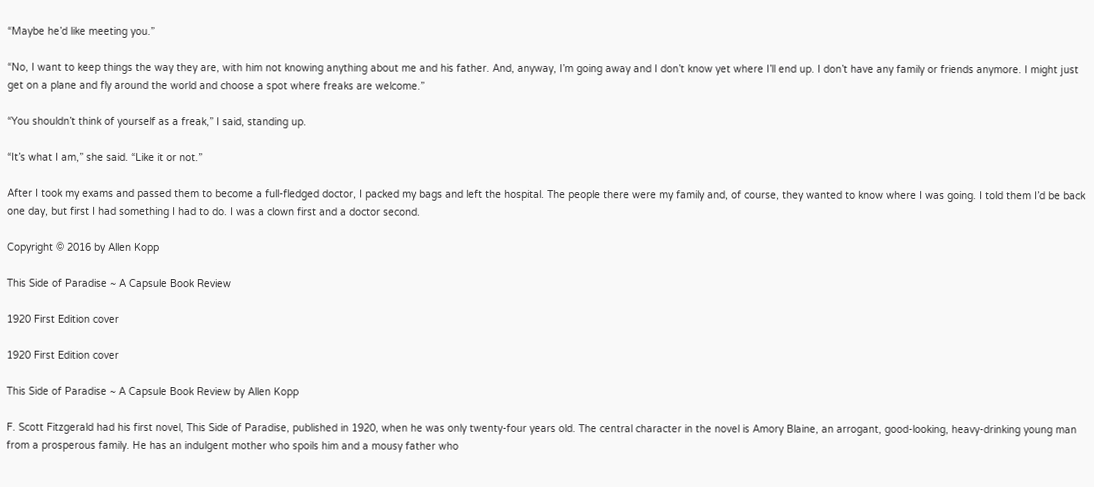“Maybe he’d like meeting you.”

“No, I want to keep things the way they are, with him not knowing anything about me and his father. And, anyway, I’m going away and I don’t know yet where I’ll end up. I don’t have any family or friends anymore. I might just get on a plane and fly around the world and choose a spot where freaks are welcome.”

“You shouldn’t think of yourself as a freak,” I said, standing up.

“It’s what I am,” she said. “Like it or not.”

After I took my exams and passed them to become a full-fledged doctor, I packed my bags and left the hospital. The people there were my family and, of course, they wanted to know where I was going. I told them I’d be back one day, but first I had something I had to do. I was a clown first and a doctor second.

Copyright © 2016 by Allen Kopp

This Side of Paradise ~ A Capsule Book Review

1920 First Edition cover

1920 First Edition cover

This Side of Paradise ~ A Capsule Book Review by Allen Kopp

F. Scott Fitzgerald had his first novel, This Side of Paradise, published in 1920, when he was only twenty-four years old. The central character in the novel is Amory Blaine, an arrogant, good-looking, heavy-drinking young man from a prosperous family. He has an indulgent mother who spoils him and a mousy father who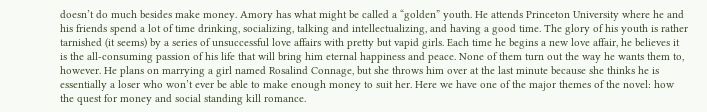doesn’t do much besides make money. Amory has what might be called a “golden” youth. He attends Princeton University where he and his friends spend a lot of time drinking, socializing, talking and intellectualizing, and having a good time. The glory of his youth is rather tarnished (it seems) by a series of unsuccessful love affairs with pretty but vapid girls. Each time he begins a new love affair, he believes it is the all-consuming passion of his life that will bring him eternal happiness and peace. None of them turn out the way he wants them to, however. He plans on marrying a girl named Rosalind Connage, but she throws him over at the last minute because she thinks he is essentially a loser who won’t ever be able to make enough money to suit her. Here we have one of the major themes of the novel: how the quest for money and social standing kill romance.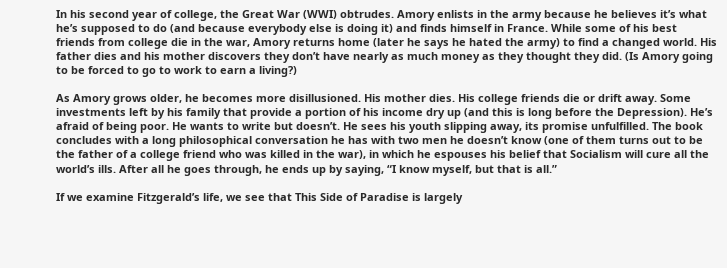In his second year of college, the Great War (WWI) obtrudes. Amory enlists in the army because he believes it’s what he’s supposed to do (and because everybody else is doing it) and finds himself in France. While some of his best friends from college die in the war, Amory returns home (later he says he hated the army) to find a changed world. His father dies and his mother discovers they don’t have nearly as much money as they thought they did. (Is Amory going to be forced to go to work to earn a living?)

As Amory grows older, he becomes more disillusioned. His mother dies. His college friends die or drift away. Some investments left by his family that provide a portion of his income dry up (and this is long before the Depression). He’s afraid of being poor. He wants to write but doesn’t. He sees his youth slipping away, its promise unfulfilled. The book concludes with a long philosophical conversation he has with two men he doesn’t know (one of them turns out to be the father of a college friend who was killed in the war), in which he espouses his belief that Socialism will cure all the world’s ills. After all he goes through, he ends up by saying, “I know myself, but that is all.”

If we examine Fitzgerald’s life, we see that This Side of Paradise is largely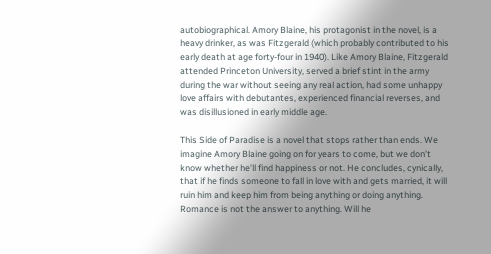autobiographical. Amory Blaine, his protagonist in the novel, is a heavy drinker, as was Fitzgerald (which probably contributed to his early death at age forty-four in 1940). Like Amory Blaine, Fitzgerald attended Princeton University, served a brief stint in the army during the war without seeing any real action, had some unhappy love affairs with debutantes, experienced financial reverses, and was disillusioned in early middle age.

This Side of Paradise is a novel that stops rather than ends. We imagine Amory Blaine going on for years to come, but we don’t know whether he’ll find happiness or not. He concludes, cynically, that if he finds someone to fall in love with and gets married, it will ruin him and keep him from being anything or doing anything. Romance is not the answer to anything. Will he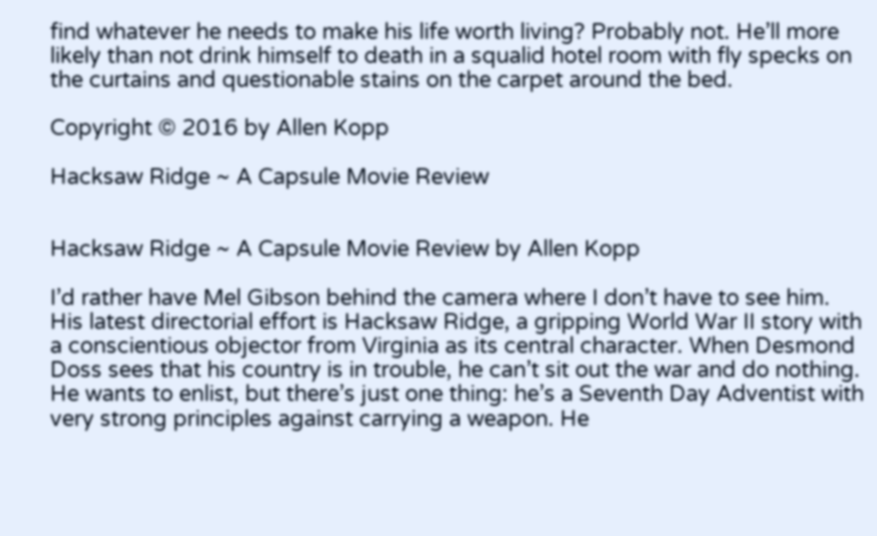find whatever he needs to make his life worth living? Probably not. He’ll more likely than not drink himself to death in a squalid hotel room with fly specks on the curtains and questionable stains on the carpet around the bed.

Copyright © 2016 by Allen Kopp

Hacksaw Ridge ~ A Capsule Movie Review


Hacksaw Ridge ~ A Capsule Movie Review by Allen Kopp

I’d rather have Mel Gibson behind the camera where I don’t have to see him. His latest directorial effort is Hacksaw Ridge, a gripping World War II story with a conscientious objector from Virginia as its central character. When Desmond Doss sees that his country is in trouble, he can’t sit out the war and do nothing. He wants to enlist, but there’s just one thing: he’s a Seventh Day Adventist with very strong principles against carrying a weapon. He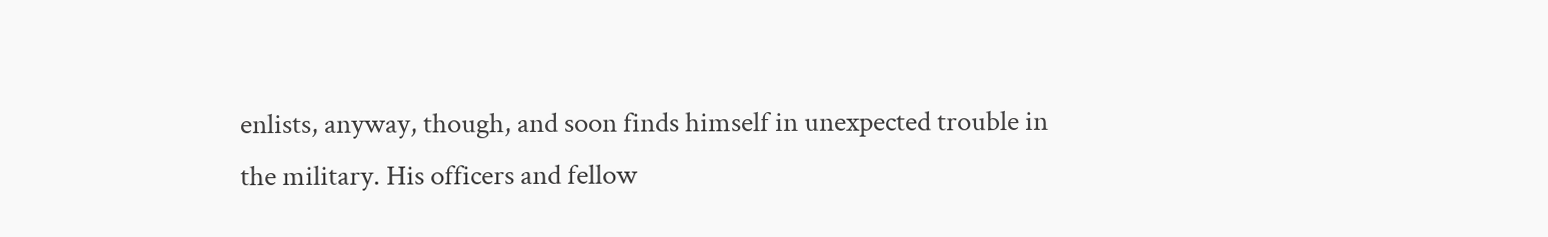enlists, anyway, though, and soon finds himself in unexpected trouble in the military. His officers and fellow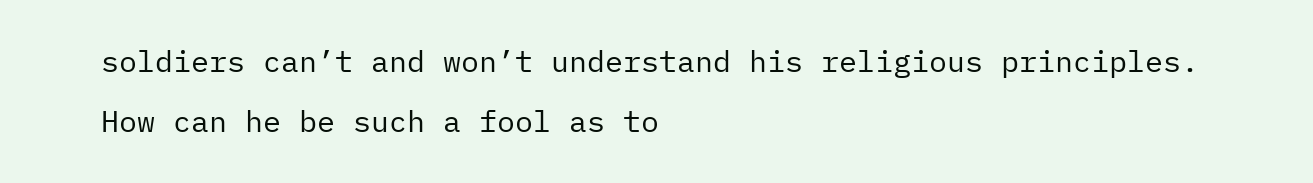soldiers can’t and won’t understand his religious principles. How can he be such a fool as to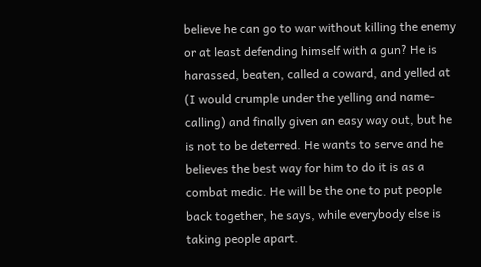believe he can go to war without killing the enemy or at least defending himself with a gun? He is harassed, beaten, called a coward, and yelled at (I would crumple under the yelling and name-calling) and finally given an easy way out, but he is not to be deterred. He wants to serve and he believes the best way for him to do it is as a combat medic. He will be the one to put people back together, he says, while everybody else is taking people apart.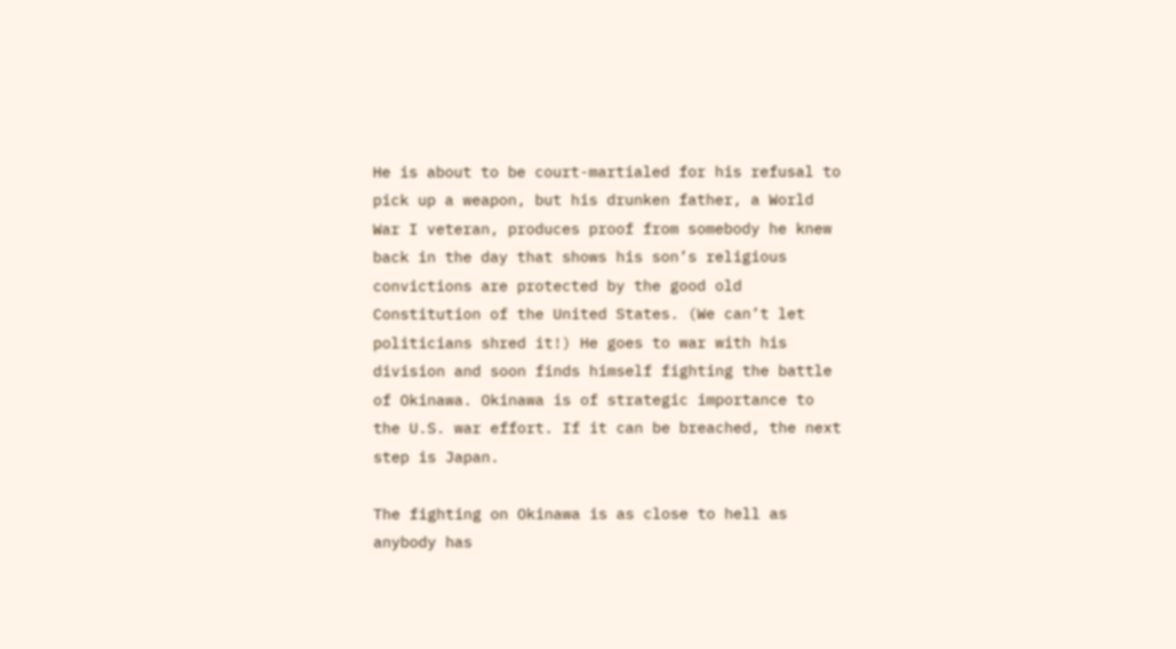He is about to be court-martialed for his refusal to pick up a weapon, but his drunken father, a World War I veteran, produces proof from somebody he knew back in the day that shows his son’s religious convictions are protected by the good old Constitution of the United States. (We can’t let politicians shred it!) He goes to war with his division and soon finds himself fighting the battle of Okinawa. Okinawa is of strategic importance to the U.S. war effort. If it can be breached, the next step is Japan.

The fighting on Okinawa is as close to hell as anybody has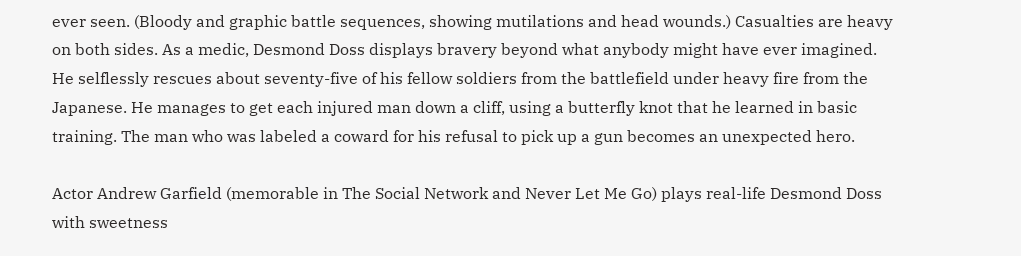ever seen. (Bloody and graphic battle sequences, showing mutilations and head wounds.) Casualties are heavy on both sides. As a medic, Desmond Doss displays bravery beyond what anybody might have ever imagined. He selflessly rescues about seventy-five of his fellow soldiers from the battlefield under heavy fire from the Japanese. He manages to get each injured man down a cliff, using a butterfly knot that he learned in basic training. The man who was labeled a coward for his refusal to pick up a gun becomes an unexpected hero.

Actor Andrew Garfield (memorable in The Social Network and Never Let Me Go) plays real-life Desmond Doss with sweetness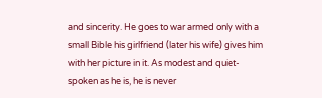and sincerity. He goes to war armed only with a small Bible his girlfriend (later his wife) gives him with her picture in it. As modest and quiet-spoken as he is, he is never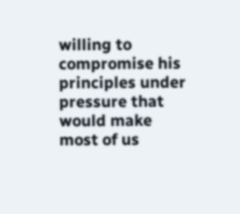willing to compromise his principles under pressure that would make most of us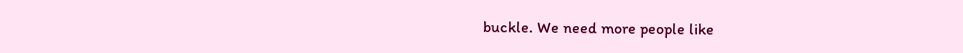buckle. We need more people like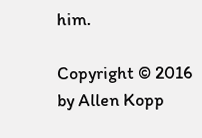him.

Copyright © 2016 by Allen Kopp